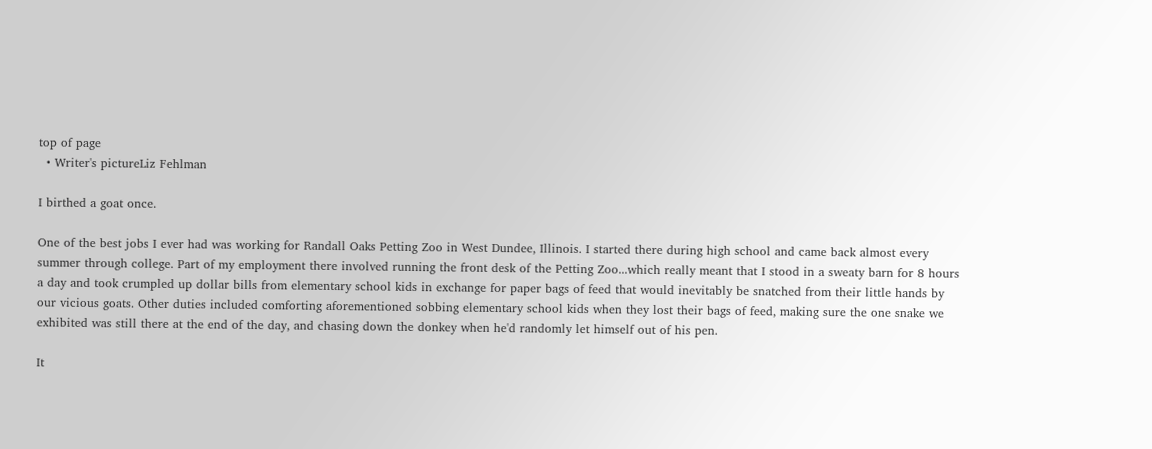top of page
  • Writer's pictureLiz Fehlman

I birthed a goat once.

One of the best jobs I ever had was working for Randall Oaks Petting Zoo in West Dundee, Illinois. I started there during high school and came back almost every summer through college. Part of my employment there involved running the front desk of the Petting Zoo...which really meant that I stood in a sweaty barn for 8 hours a day and took crumpled up dollar bills from elementary school kids in exchange for paper bags of feed that would inevitably be snatched from their little hands by our vicious goats. Other duties included comforting aforementioned sobbing elementary school kids when they lost their bags of feed, making sure the one snake we exhibited was still there at the end of the day, and chasing down the donkey when he'd randomly let himself out of his pen.

It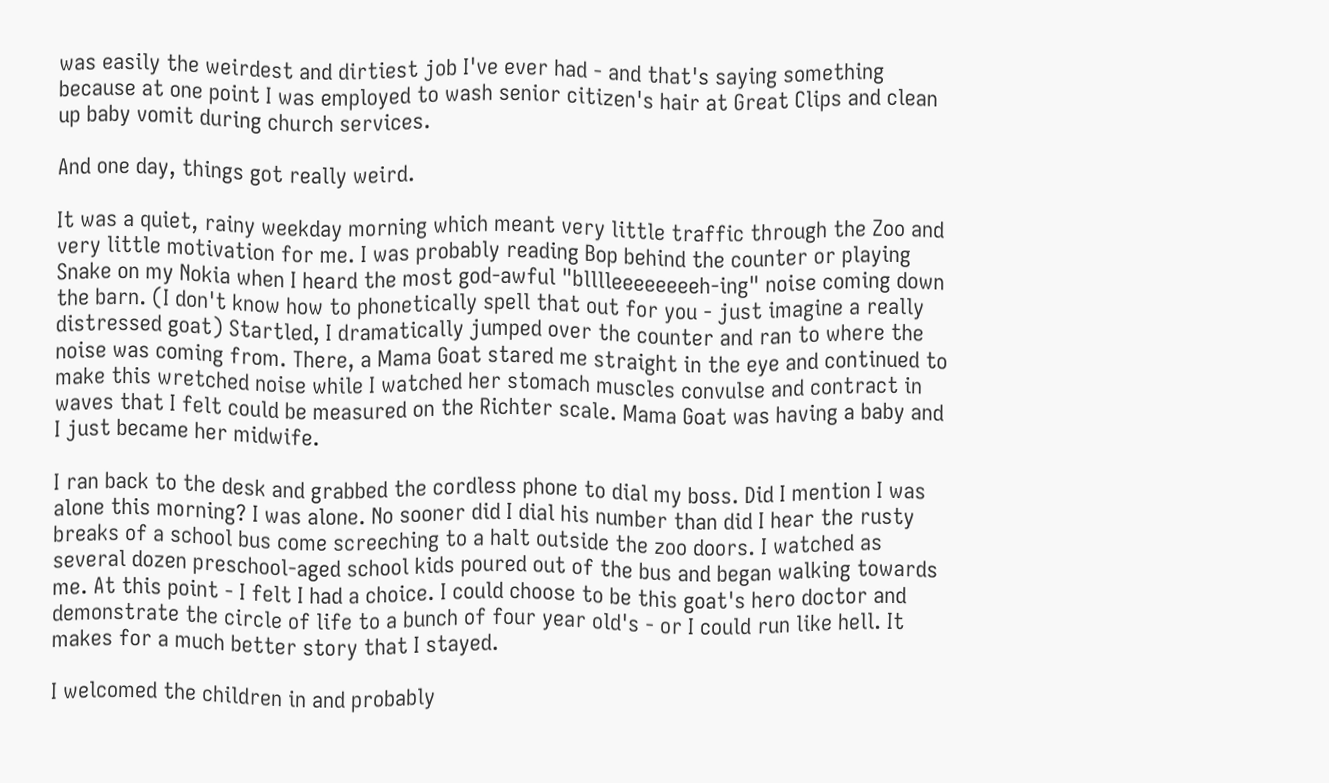was easily the weirdest and dirtiest job I've ever had - and that's saying something because at one point I was employed to wash senior citizen's hair at Great Clips and clean up baby vomit during church services.

And one day, things got really weird.

It was a quiet, rainy weekday morning which meant very little traffic through the Zoo and very little motivation for me. I was probably reading Bop behind the counter or playing Snake on my Nokia when I heard the most god-awful "blllleeeeeeeeh-ing" noise coming down the barn. (I don't know how to phonetically spell that out for you - just imagine a really distressed goat) Startled, I dramatically jumped over the counter and ran to where the noise was coming from. There, a Mama Goat stared me straight in the eye and continued to make this wretched noise while I watched her stomach muscles convulse and contract in waves that I felt could be measured on the Richter scale. Mama Goat was having a baby and I just became her midwife.

I ran back to the desk and grabbed the cordless phone to dial my boss. Did I mention I was alone this morning? I was alone. No sooner did I dial his number than did I hear the rusty breaks of a school bus come screeching to a halt outside the zoo doors. I watched as several dozen preschool-aged school kids poured out of the bus and began walking towards me. At this point - I felt I had a choice. I could choose to be this goat's hero doctor and demonstrate the circle of life to a bunch of four year old's - or I could run like hell. It makes for a much better story that I stayed.

I welcomed the children in and probably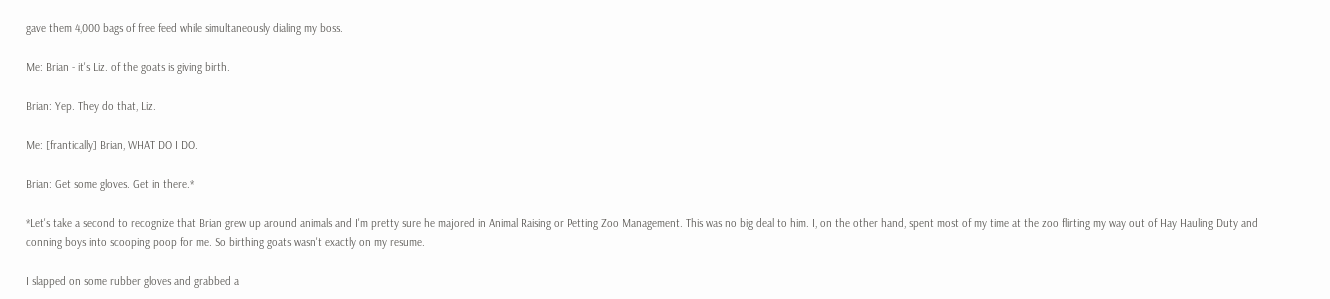gave them 4,000 bags of free feed while simultaneously dialing my boss.

Me: Brian - it's Liz. of the goats is giving birth.

Brian: Yep. They do that, Liz.

Me: [frantically] Brian, WHAT DO I DO.

Brian: Get some gloves. Get in there.*

*Let's take a second to recognize that Brian grew up around animals and I'm pretty sure he majored in Animal Raising or Petting Zoo Management. This was no big deal to him. I, on the other hand, spent most of my time at the zoo flirting my way out of Hay Hauling Duty and conning boys into scooping poop for me. So birthing goats wasn't exactly on my resume.

I slapped on some rubber gloves and grabbed a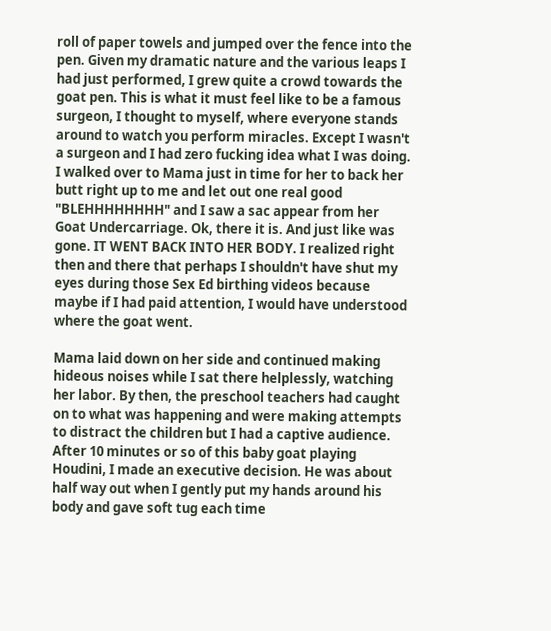roll of paper towels and jumped over the fence into the pen. Given my dramatic nature and the various leaps I had just performed, I grew quite a crowd towards the goat pen. This is what it must feel like to be a famous surgeon, I thought to myself, where everyone stands around to watch you perform miracles. Except I wasn't a surgeon and I had zero fucking idea what I was doing. I walked over to Mama just in time for her to back her butt right up to me and let out one real good "BLEHHHHHHHH" and I saw a sac appear from her Goat Undercarriage. Ok, there it is. And just like was gone. IT WENT BACK INTO HER BODY. I realized right then and there that perhaps I shouldn't have shut my eyes during those Sex Ed birthing videos because maybe if I had paid attention, I would have understood where the goat went.

Mama laid down on her side and continued making hideous noises while I sat there helplessly, watching her labor. By then, the preschool teachers had caught on to what was happening and were making attempts to distract the children but I had a captive audience. After 10 minutes or so of this baby goat playing Houdini, I made an executive decision. He was about half way out when I gently put my hands around his body and gave soft tug each time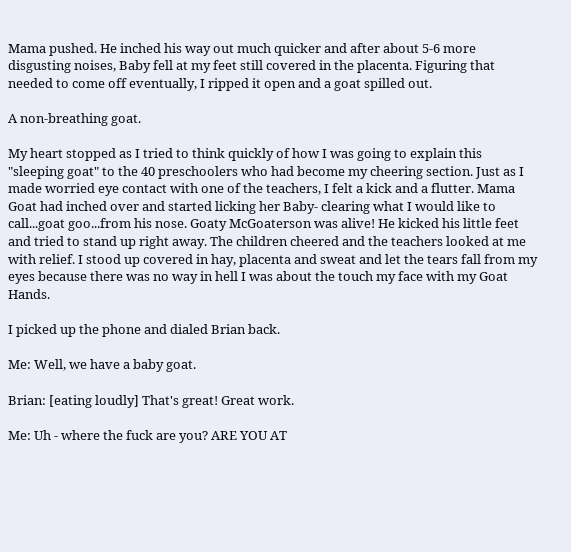Mama pushed. He inched his way out much quicker and after about 5-6 more disgusting noises, Baby fell at my feet still covered in the placenta. Figuring that needed to come off eventually, I ripped it open and a goat spilled out.

A non-breathing goat.

My heart stopped as I tried to think quickly of how I was going to explain this "sleeping goat" to the 40 preschoolers who had become my cheering section. Just as I made worried eye contact with one of the teachers, I felt a kick and a flutter. Mama Goat had inched over and started licking her Baby- clearing what I would like to call...goat goo...from his nose. Goaty McGoaterson was alive! He kicked his little feet and tried to stand up right away. The children cheered and the teachers looked at me with relief. I stood up covered in hay, placenta and sweat and let the tears fall from my eyes because there was no way in hell I was about the touch my face with my Goat Hands.

I picked up the phone and dialed Brian back.

Me: Well, we have a baby goat.

Brian: [eating loudly] That's great! Great work.

Me: Uh - where the fuck are you? ARE YOU AT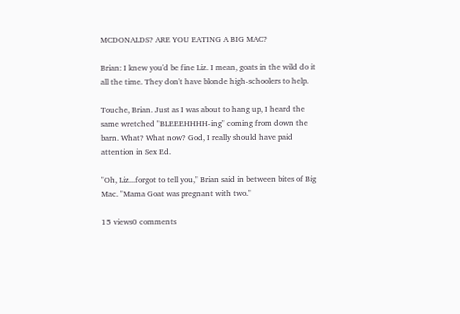MCDONALDS? ARE YOU EATING A BIG MAC?

Brian: I knew you'd be fine Liz. I mean, goats in the wild do it all the time. They don't have blonde high-schoolers to help.

Touche, Brian. Just as I was about to hang up, I heard the same wretched "BLEEEHHHH-ing" coming from down the barn. What? What now? God, I really should have paid attention in Sex Ed.

"Oh, Liz...forgot to tell you," Brian said in between bites of Big Mac. "Mama Goat was pregnant with two."

15 views0 comments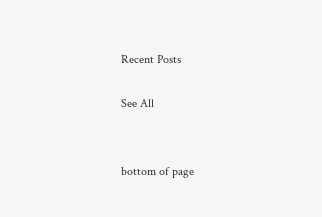Recent Posts

See All


bottom of page